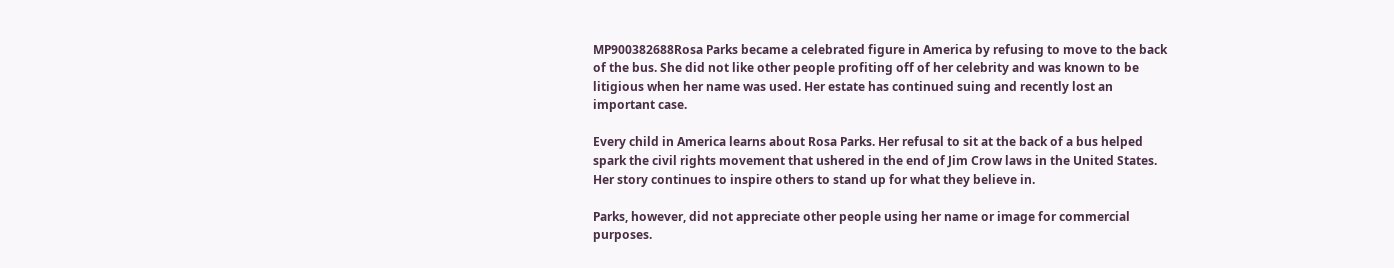MP900382688Rosa Parks became a celebrated figure in America by refusing to move to the back of the bus. She did not like other people profiting off of her celebrity and was known to be litigious when her name was used. Her estate has continued suing and recently lost an important case.

Every child in America learns about Rosa Parks. Her refusal to sit at the back of a bus helped spark the civil rights movement that ushered in the end of Jim Crow laws in the United States. Her story continues to inspire others to stand up for what they believe in.

Parks, however, did not appreciate other people using her name or image for commercial purposes.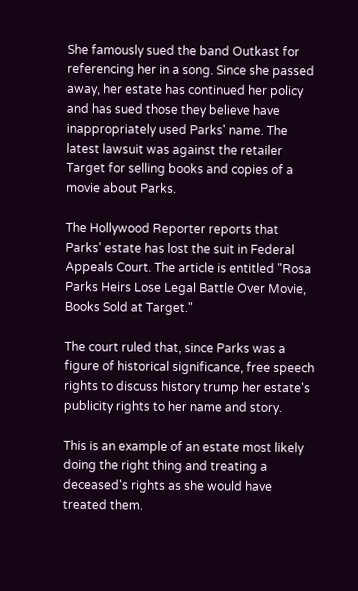She famously sued the band Outkast for referencing her in a song. Since she passed away, her estate has continued her policy and has sued those they believe have inappropriately used Parks' name. The latest lawsuit was against the retailer Target for selling books and copies of a movie about Parks.

The Hollywood Reporter reports that Parks' estate has lost the suit in Federal Appeals Court. The article is entitled "Rosa Parks Heirs Lose Legal Battle Over Movie, Books Sold at Target."

The court ruled that, since Parks was a figure of historical significance, free speech rights to discuss history trump her estate's publicity rights to her name and story.

This is an example of an estate most likely doing the right thing and treating a deceased's rights as she would have treated them.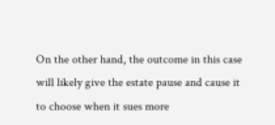On the other hand, the outcome in this case will likely give the estate pause and cause it to choose when it sues more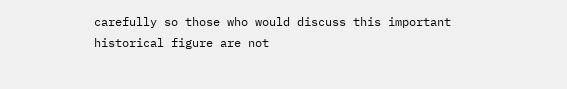carefully so those who would discuss this important historical figure are not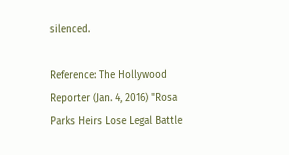silenced.

Reference: The Hollywood Reporter (Jan. 4, 2016) "Rosa Parks Heirs Lose Legal Battle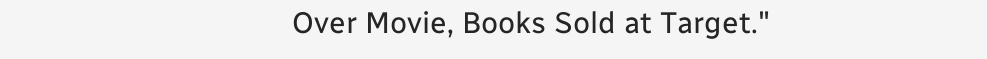Over Movie, Books Sold at Target."